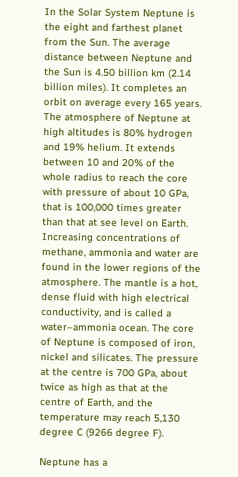In the Solar System Neptune is the eight and farthest planet from the Sun. The average distance between Neptune and the Sun is 4.50 billion km (2.14 billion miles). It completes an orbit on average every 165 years. The atmosphere of Neptune at high altitudes is 80% hydrogen and 19% helium. It extends between 10 and 20% of the whole radius to reach the core with pressure of about 10 GPa, that is 100,000 times greater than that at see level on Earth. Increasing concentrations of methane, ammonia and water are found in the lower regions of the atmosphere. The mantle is a hot, dense fluid with high electrical conductivity, and is called a water–ammonia ocean. The core of Neptune is composed of iron, nickel and silicates. The pressure at the centre is 700 GPa, about twice as high as that at the centre of Earth, and the temperature may reach 5,130 degree C (9266 degree F).

Neptune has a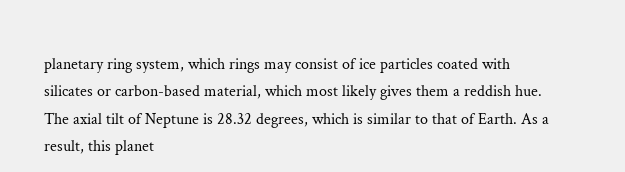planetary ring system, which rings may consist of ice particles coated with silicates or carbon-based material, which most likely gives them a reddish hue. The axial tilt of Neptune is 28.32 degrees, which is similar to that of Earth. As a result, this planet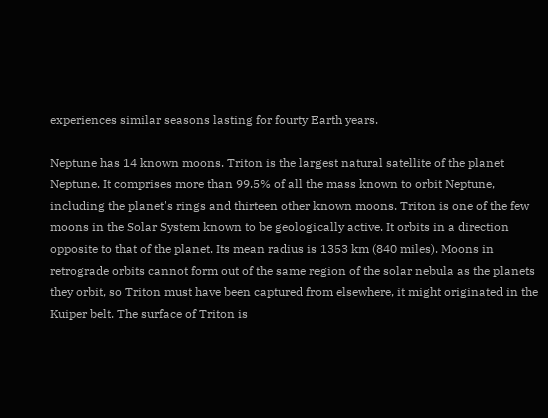experiences similar seasons lasting for fourty Earth years.

Neptune has 14 known moons. Triton is the largest natural satellite of the planet Neptune. It comprises more than 99.5% of all the mass known to orbit Neptune, including the planet's rings and thirteen other known moons. Triton is one of the few moons in the Solar System known to be geologically active. It orbits in a direction opposite to that of the planet. Its mean radius is 1353 km (840 miles). Moons in retrograde orbits cannot form out of the same region of the solar nebula as the planets they orbit, so Triton must have been captured from elsewhere, it might originated in the Kuiper belt. The surface of Triton is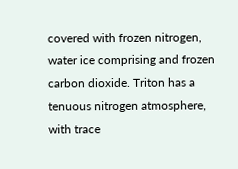covered with frozen nitrogen, water ice comprising and frozen carbon dioxide. Triton has a tenuous nitrogen atmosphere, with trace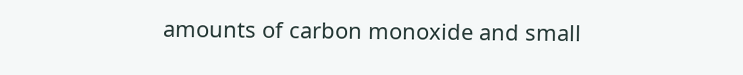amounts of carbon monoxide and small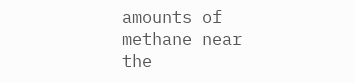amounts of methane near the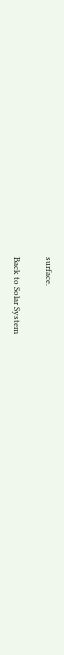surface.

Back to Solar System